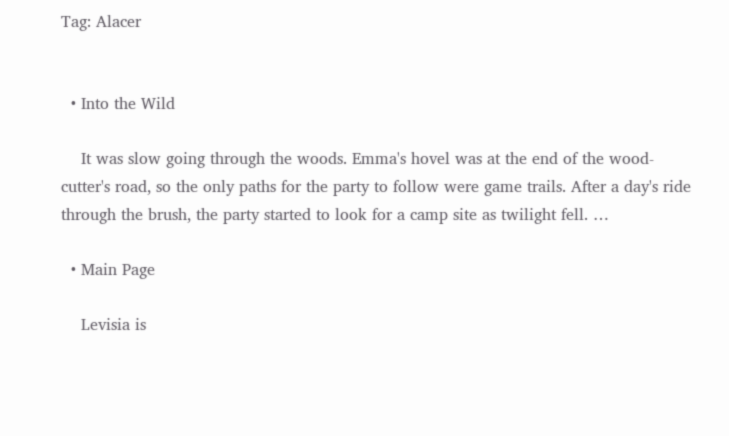Tag: Alacer


  • Into the Wild

    It was slow going through the woods. Emma's hovel was at the end of the wood-cutter's road, so the only paths for the party to follow were game trails. After a day's ride through the brush, the party started to look for a camp site as twilight fell. …

  • Main Page

    Levisia is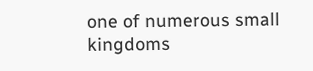one of numerous small kingdoms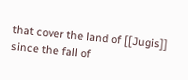that cover the land of [[Jugis]] since the fall of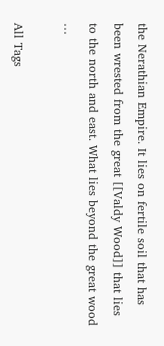the Nerathian Empire. It lies on fertile soil that has been wrested from the great [[Valdy Wood]] that lies to the north and east. What lies beyond the great wood …

All Tags